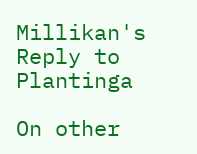Millikan's Reply to Plantinga

On other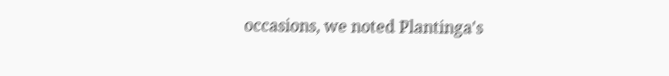occasions, we noted Plantinga's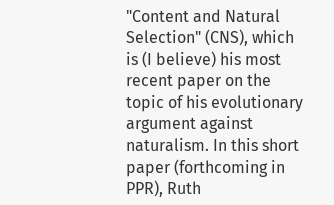"Content and Natural Selection" (CNS), which is (I believe) his most recent paper on the topic of his evolutionary argument against naturalism. In this short paper (forthcoming in PPR), Ruth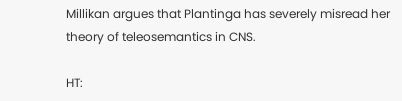Millikan argues that Plantinga has severely misread her theory of teleosemantics in CNS.

HT: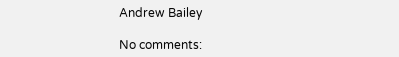Andrew Bailey

No comments: